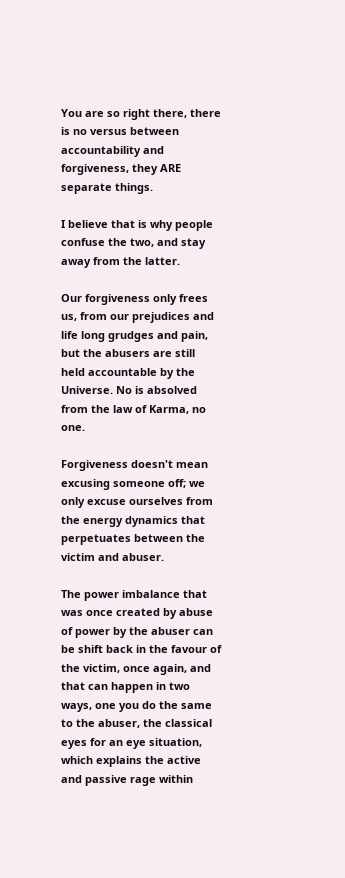You are so right there, there is no versus between accountability and forgiveness, they ARE separate things.

I believe that is why people confuse the two, and stay away from the latter.

Our forgiveness only frees us, from our prejudices and life long grudges and pain, but the abusers are still held accountable by the Universe. No is absolved from the law of Karma, no one.

Forgiveness doesn't mean excusing someone off; we only excuse ourselves from the energy dynamics that perpetuates between the victim and abuser.

The power imbalance that was once created by abuse of power by the abuser can be shift back in the favour of the victim, once again, and that can happen in two ways, one you do the same to the abuser, the classical eyes for an eye situation, which explains the active and passive rage within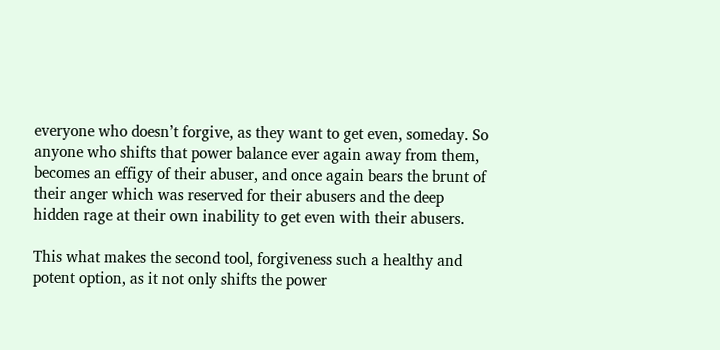everyone who doesn’t forgive, as they want to get even, someday. So anyone who shifts that power balance ever again away from them, becomes an effigy of their abuser, and once again bears the brunt of their anger which was reserved for their abusers and the deep hidden rage at their own inability to get even with their abusers.

This what makes the second tool, forgiveness such a healthy and potent option, as it not only shifts the power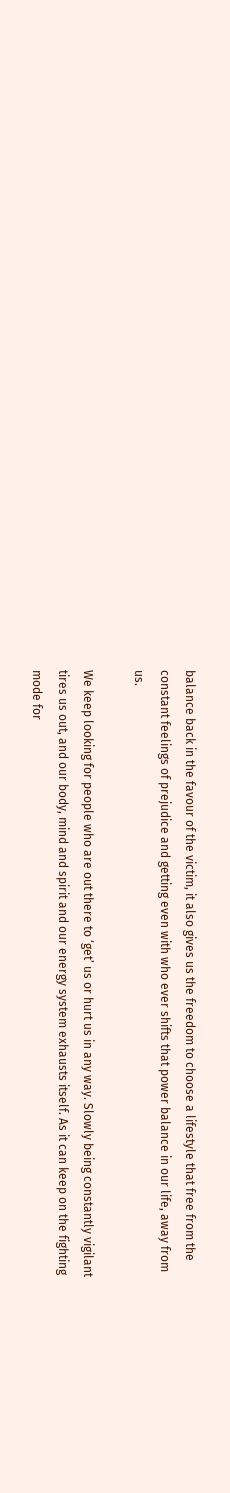balance back in the favour of the victim, it also gives us the freedom to choose a lifestyle that free from the constant feelings of prejudice and getting even with who ever shifts that power balance in our life, away from us.

We keep looking for people who are out there to ‘get’ us or hurt us in any way. Slowly being constantly vigilant tires us out, and our body, mind and spirit and our energy system exhausts itself. As it can keep on the fighting mode for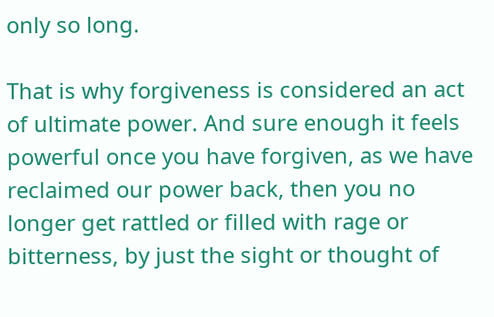only so long.

That is why forgiveness is considered an act of ultimate power. And sure enough it feels powerful once you have forgiven, as we have reclaimed our power back, then you no longer get rattled or filled with rage or bitterness, by just the sight or thought of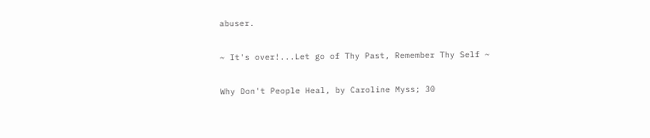abuser.

~ It's over!...Let go of Thy Past, Remember Thy Self ~

Why Don't People Heal, by Caroline Myss; 30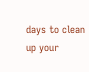days to clean up your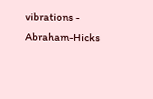vibrations - Abraham-Hicks